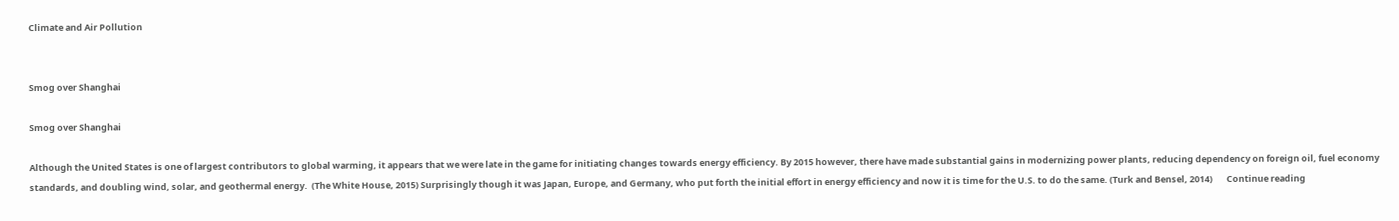Climate and Air Pollution


Smog over Shanghai

Smog over Shanghai

Although the United States is one of largest contributors to global warming, it appears that we were late in the game for initiating changes towards energy efficiency. By 2015 however, there have made substantial gains in modernizing power plants, reducing dependency on foreign oil, fuel economy standards, and doubling wind, solar, and geothermal energy.  (The White House, 2015) Surprisingly though it was Japan, Europe, and Germany, who put forth the initial effort in energy efficiency and now it is time for the U.S. to do the same. (Turk and Bensel, 2014)       Continue reading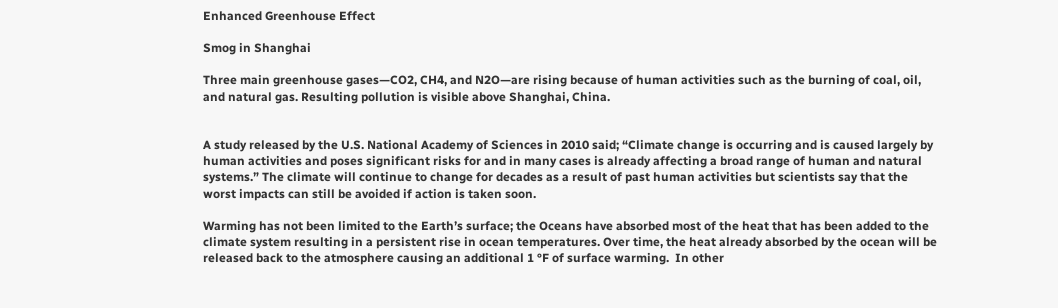Enhanced Greenhouse Effect

Smog in Shanghai

Three main greenhouse gases—CO2, CH4, and N2O—are rising because of human activities such as the burning of coal, oil, and natural gas. Resulting pollution is visible above Shanghai, China.


A study released by the U.S. National Academy of Sciences in 2010 said; “Climate change is occurring and is caused largely by human activities and poses significant risks for and in many cases is already affecting a broad range of human and natural systems.” The climate will continue to change for decades as a result of past human activities but scientists say that the worst impacts can still be avoided if action is taken soon.

Warming has not been limited to the Earth’s surface; the Oceans have absorbed most of the heat that has been added to the climate system resulting in a persistent rise in ocean temperatures. Over time, the heat already absorbed by the ocean will be released back to the atmosphere causing an additional 1 °F of surface warming.  In other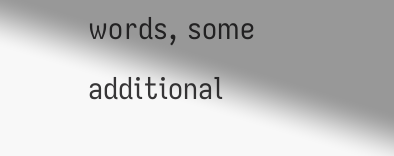words, some additional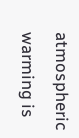atmospheric warming is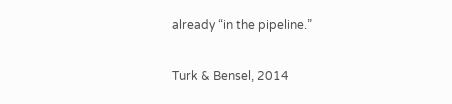already “in the pipeline.”

Turk & Bensel, 2014